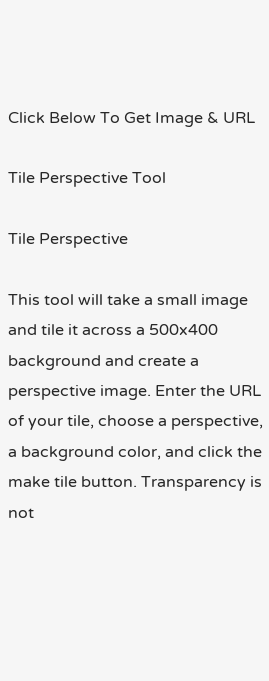Click Below To Get Image & URL

Tile Perspective Tool

Tile Perspective

This tool will take a small image and tile it across a 500x400 background and create a perspective image. Enter the URL of your tile, choose a perspective, a background color, and click the make tile button. Transparency is not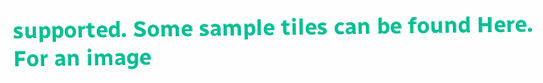supported. Some sample tiles can be found Here. For an image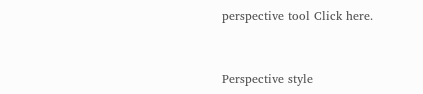perspective tool Click here.


Perspective style